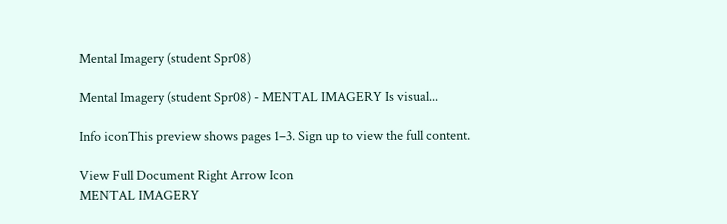Mental Imagery (student Spr08)

Mental Imagery (student Spr08) - MENTAL IMAGERY Is visual...

Info iconThis preview shows pages 1–3. Sign up to view the full content.

View Full Document Right Arrow Icon
MENTAL IMAGERY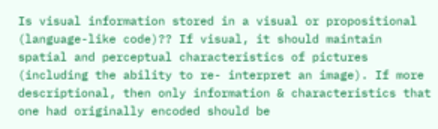Is visual information stored in a visual or propositional (language-like code)?? If visual, it should maintain spatial and perceptual characteristics of pictures (including the ability to re- interpret an image). If more descriptional, then only information & characteristics that one had originally encoded should be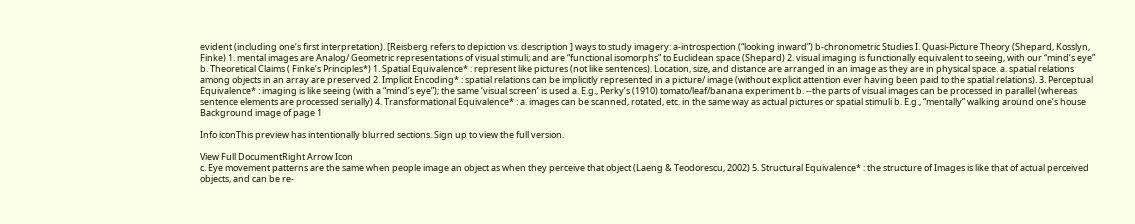evident (including one’s first interpretation). [Reisberg refers to depiction vs. description ] ways to study imagery: a-introspection (“looking inward”) b-chronometric Studies I. Quasi-Picture Theory (Shepard, Kosslyn, Finke) 1. mental images are Analog/ Geometric representations of visual stimuli; and are “functional isomorphs” to Euclidean space (Shepard) 2. visual imaging is functionally equivalent to seeing, with our “mind’s eye” b. Theoretical Claims ( Finke’s Principles*) 1. Spatial Equivalence* : represent like pictures (not like sentences). Location, size, and distance are arranged in an image as they are in physical space. a. spatial relations among objects in an array are preserved 2. Implicit Encoding* : spatial relations can be implicitly represented in a picture/ image (without explicit attention ever having been paid to the spatial relations). 3. Perceptual Equivalence* : imaging is like seeing (with a “mind’s eye”); the same ‘visual screen’ is used a. E.g., Perky’s (1910) tomato/leaf/banana experiment b. --the parts of visual images can be processed in parallel (whereas sentence elements are processed serially) 4. Transformational Equivalence* : a. images can be scanned, rotated, etc. in the same way as actual pictures or spatial stimuli b. E.g., “mentally” walking around one’s house
Background image of page 1

Info iconThis preview has intentionally blurred sections. Sign up to view the full version.

View Full DocumentRight Arrow Icon
c. Eye movement patterns are the same when people image an object as when they perceive that object (Laeng & Teodorescu, 2002) 5. Structural Equivalence* : the structure of Images is like that of actual perceived objects, and can be re-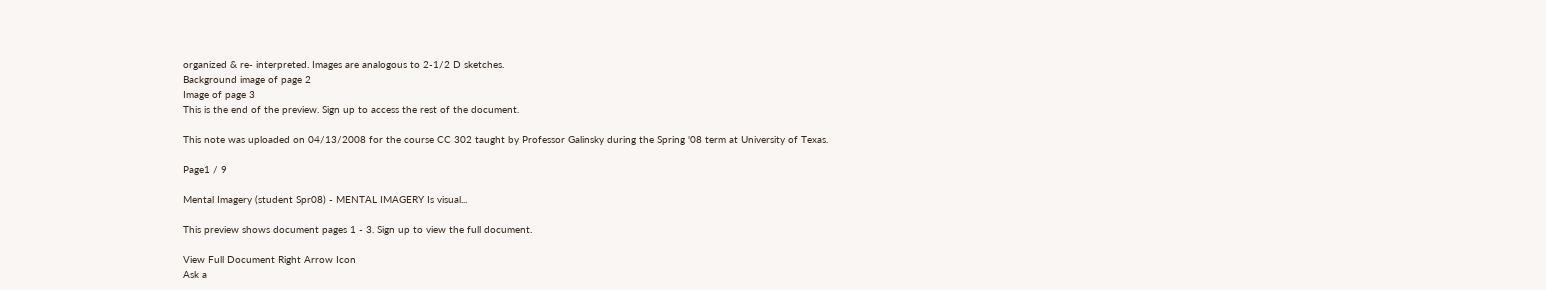organized & re- interpreted. Images are analogous to 2-1/2 D sketches.
Background image of page 2
Image of page 3
This is the end of the preview. Sign up to access the rest of the document.

This note was uploaded on 04/13/2008 for the course CC 302 taught by Professor Galinsky during the Spring '08 term at University of Texas.

Page1 / 9

Mental Imagery (student Spr08) - MENTAL IMAGERY Is visual...

This preview shows document pages 1 - 3. Sign up to view the full document.

View Full Document Right Arrow Icon
Ask a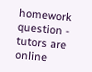homework question - tutors are online